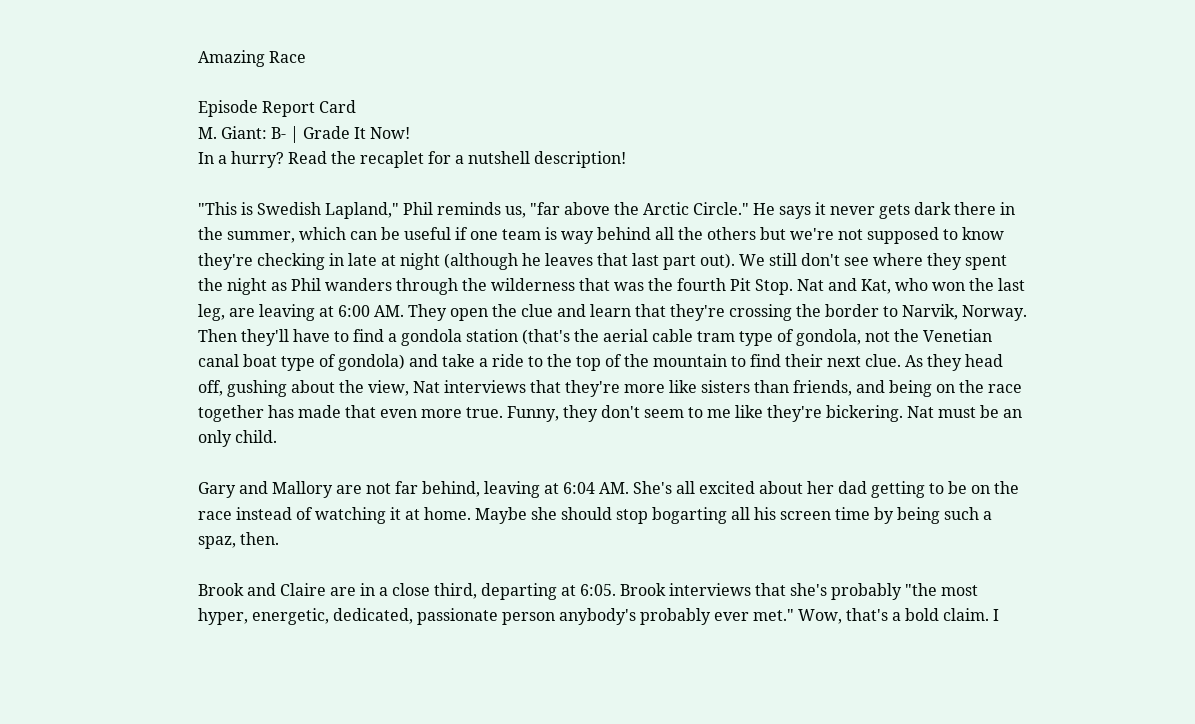Amazing Race

Episode Report Card
M. Giant: B- | Grade It Now!
In a hurry? Read the recaplet for a nutshell description!

"This is Swedish Lapland," Phil reminds us, "far above the Arctic Circle." He says it never gets dark there in the summer, which can be useful if one team is way behind all the others but we're not supposed to know they're checking in late at night (although he leaves that last part out). We still don't see where they spent the night as Phil wanders through the wilderness that was the fourth Pit Stop. Nat and Kat, who won the last leg, are leaving at 6:00 AM. They open the clue and learn that they're crossing the border to Narvik, Norway. Then they'll have to find a gondola station (that's the aerial cable tram type of gondola, not the Venetian canal boat type of gondola) and take a ride to the top of the mountain to find their next clue. As they head off, gushing about the view, Nat interviews that they're more like sisters than friends, and being on the race together has made that even more true. Funny, they don't seem to me like they're bickering. Nat must be an only child.

Gary and Mallory are not far behind, leaving at 6:04 AM. She's all excited about her dad getting to be on the race instead of watching it at home. Maybe she should stop bogarting all his screen time by being such a spaz, then.

Brook and Claire are in a close third, departing at 6:05. Brook interviews that she's probably "the most hyper, energetic, dedicated, passionate person anybody's probably ever met." Wow, that's a bold claim. I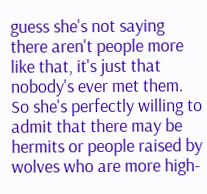guess she's not saying there aren't people more like that, it's just that nobody's ever met them. So she's perfectly willing to admit that there may be hermits or people raised by wolves who are more high-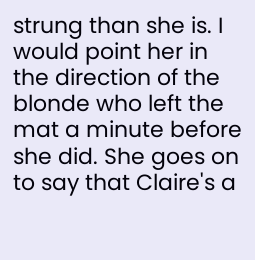strung than she is. I would point her in the direction of the blonde who left the mat a minute before she did. She goes on to say that Claire's a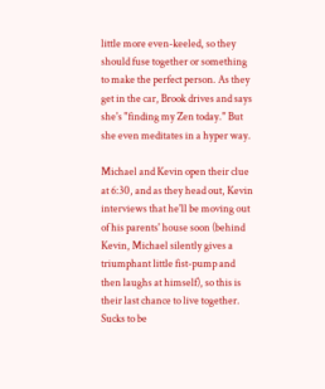little more even-keeled, so they should fuse together or something to make the perfect person. As they get in the car, Brook drives and says she's "finding my Zen today." But she even meditates in a hyper way.

Michael and Kevin open their clue at 6:30, and as they head out, Kevin interviews that he'll be moving out of his parents' house soon (behind Kevin, Michael silently gives a triumphant little fist-pump and then laughs at himself), so this is their last chance to live together. Sucks to be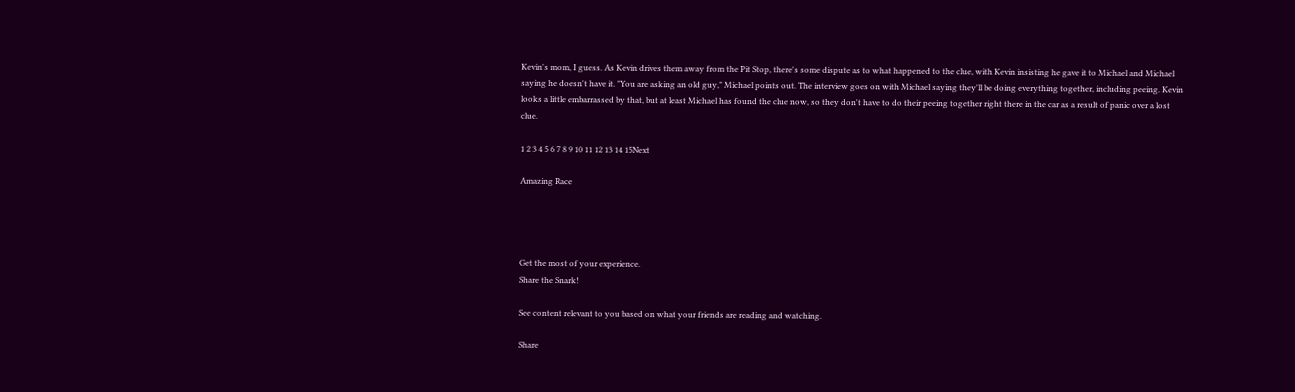Kevin's mom, I guess. As Kevin drives them away from the Pit Stop, there's some dispute as to what happened to the clue, with Kevin insisting he gave it to Michael and Michael saying he doesn't have it. "You are asking an old guy," Michael points out. The interview goes on with Michael saying they'll be doing everything together, including peeing. Kevin looks a little embarrassed by that, but at least Michael has found the clue now, so they don't have to do their peeing together right there in the car as a result of panic over a lost clue.

1 2 3 4 5 6 7 8 9 10 11 12 13 14 15Next

Amazing Race




Get the most of your experience.
Share the Snark!

See content relevant to you based on what your friends are reading and watching.

Share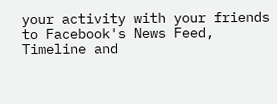your activity with your friends to Facebook's News Feed, Timeline and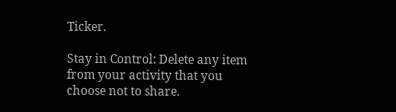Ticker.

Stay in Control: Delete any item from your activity that you choose not to share.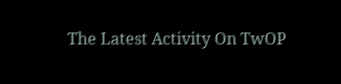The Latest Activity On TwOP